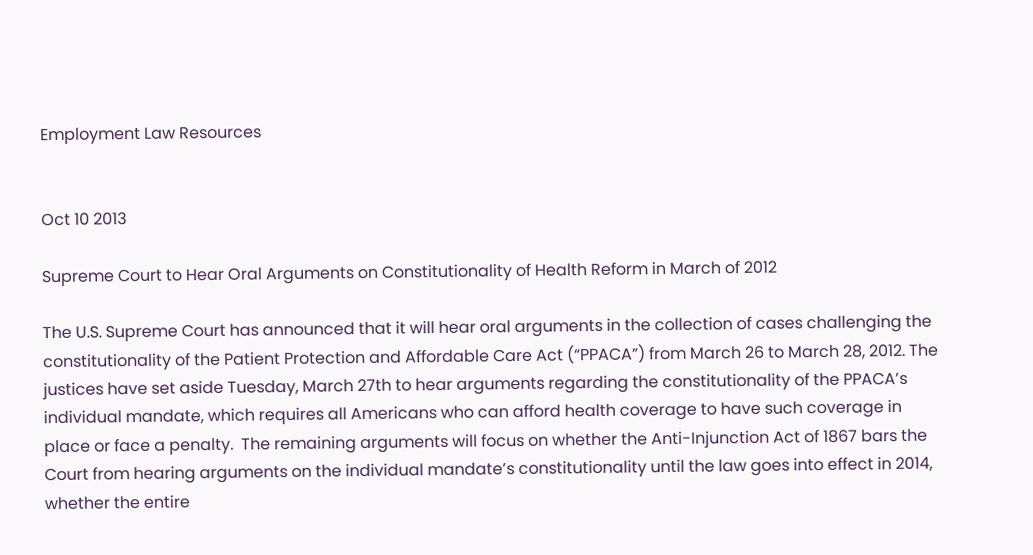Employment Law Resources


Oct 10 2013

Supreme Court to Hear Oral Arguments on Constitutionality of Health Reform in March of 2012

The U.S. Supreme Court has announced that it will hear oral arguments in the collection of cases challenging the constitutionality of the Patient Protection and Affordable Care Act (“PPACA”) from March 26 to March 28, 2012. The justices have set aside Tuesday, March 27th to hear arguments regarding the constitutionality of the PPACA’s individual mandate, which requires all Americans who can afford health coverage to have such coverage in place or face a penalty.  The remaining arguments will focus on whether the Anti-Injunction Act of 1867 bars the Court from hearing arguments on the individual mandate’s constitutionality until the law goes into effect in 2014, whether the entire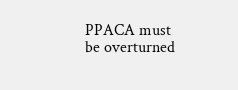PPACA must be overturned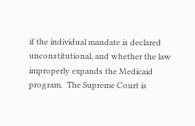if the individual mandate is declared unconstitutional, and whether the law improperly expands the Medicaid program.  The Supreme Court is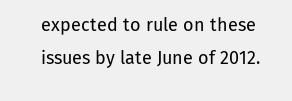expected to rule on these issues by late June of 2012.